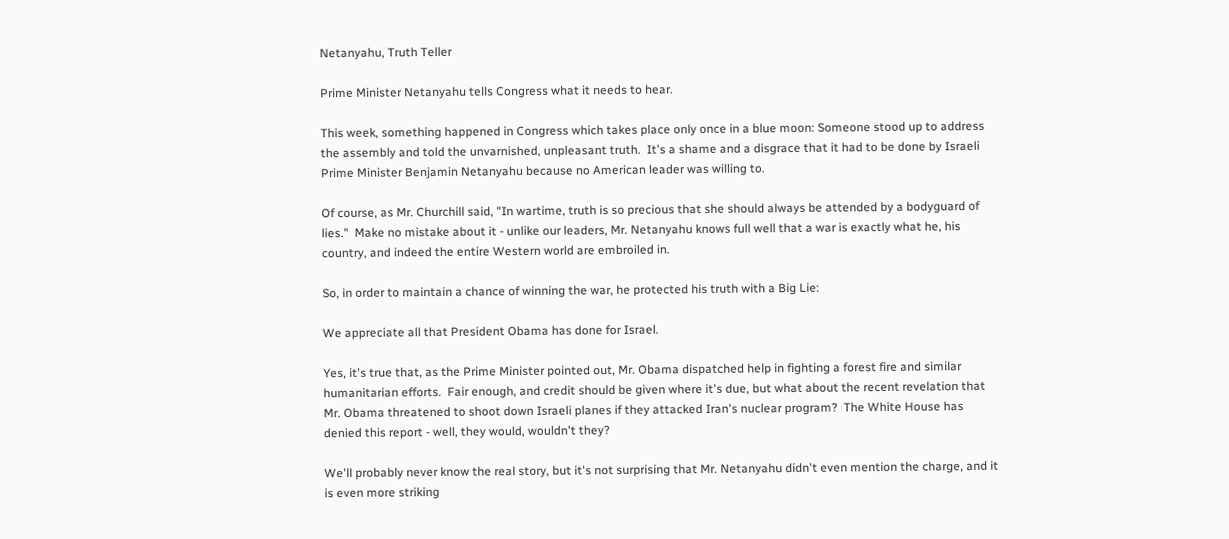Netanyahu, Truth Teller

Prime Minister Netanyahu tells Congress what it needs to hear.

This week, something happened in Congress which takes place only once in a blue moon: Someone stood up to address the assembly and told the unvarnished, unpleasant truth.  It's a shame and a disgrace that it had to be done by Israeli Prime Minister Benjamin Netanyahu because no American leader was willing to.

Of course, as Mr. Churchill said, "In wartime, truth is so precious that she should always be attended by a bodyguard of lies."  Make no mistake about it - unlike our leaders, Mr. Netanyahu knows full well that a war is exactly what he, his country, and indeed the entire Western world are embroiled in.

So, in order to maintain a chance of winning the war, he protected his truth with a Big Lie:

We appreciate all that President Obama has done for Israel.

Yes, it's true that, as the Prime Minister pointed out, Mr. Obama dispatched help in fighting a forest fire and similar humanitarian efforts.  Fair enough, and credit should be given where it's due, but what about the recent revelation that Mr. Obama threatened to shoot down Israeli planes if they attacked Iran's nuclear program?  The White House has denied this report - well, they would, wouldn't they?

We'll probably never know the real story, but it's not surprising that Mr. Netanyahu didn't even mention the charge, and it is even more striking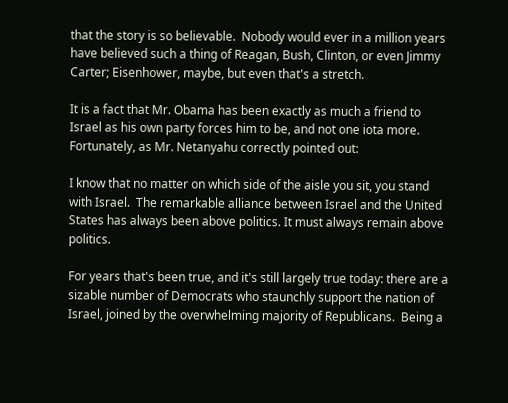that the story is so believable.  Nobody would ever in a million years have believed such a thing of Reagan, Bush, Clinton, or even Jimmy Carter; Eisenhower, maybe, but even that's a stretch.

It is a fact that Mr. Obama has been exactly as much a friend to Israel as his own party forces him to be, and not one iota more.  Fortunately, as Mr. Netanyahu correctly pointed out:

I know that no matter on which side of the aisle you sit, you stand with Israel.  The remarkable alliance between Israel and the United States has always been above politics. It must always remain above politics.

For years that's been true, and it's still largely true today: there are a sizable number of Democrats who staunchly support the nation of Israel, joined by the overwhelming majority of Republicans.  Being a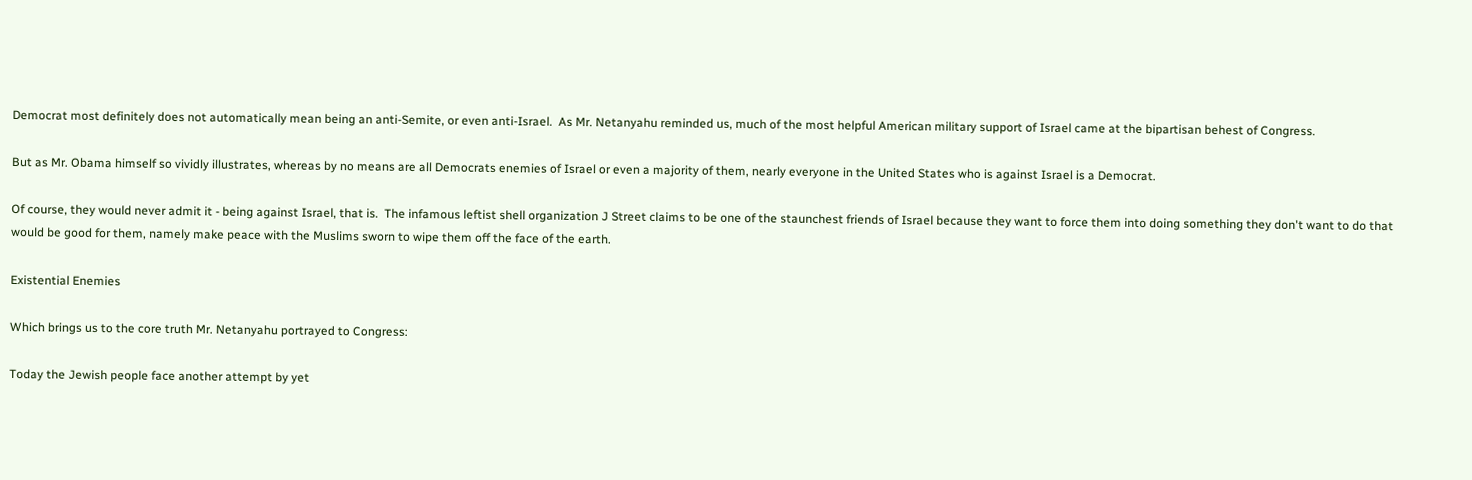Democrat most definitely does not automatically mean being an anti-Semite, or even anti-Israel.  As Mr. Netanyahu reminded us, much of the most helpful American military support of Israel came at the bipartisan behest of Congress.

But as Mr. Obama himself so vividly illustrates, whereas by no means are all Democrats enemies of Israel or even a majority of them, nearly everyone in the United States who is against Israel is a Democrat.

Of course, they would never admit it - being against Israel, that is.  The infamous leftist shell organization J Street claims to be one of the staunchest friends of Israel because they want to force them into doing something they don't want to do that would be good for them, namely make peace with the Muslims sworn to wipe them off the face of the earth.

Existential Enemies

Which brings us to the core truth Mr. Netanyahu portrayed to Congress:

Today the Jewish people face another attempt by yet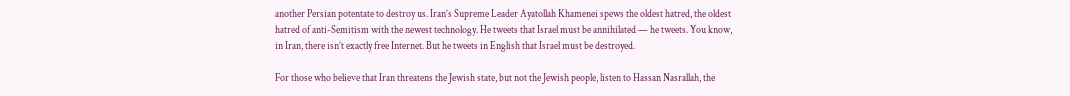another Persian potentate to destroy us. Iran’s Supreme Leader Ayatollah Khamenei spews the oldest hatred, the oldest hatred of anti-Semitism with the newest technology. He tweets that Israel must be annihilated — he tweets. You know, in Iran, there isn’t exactly free Internet. But he tweets in English that Israel must be destroyed.

For those who believe that Iran threatens the Jewish state, but not the Jewish people, listen to Hassan Nasrallah, the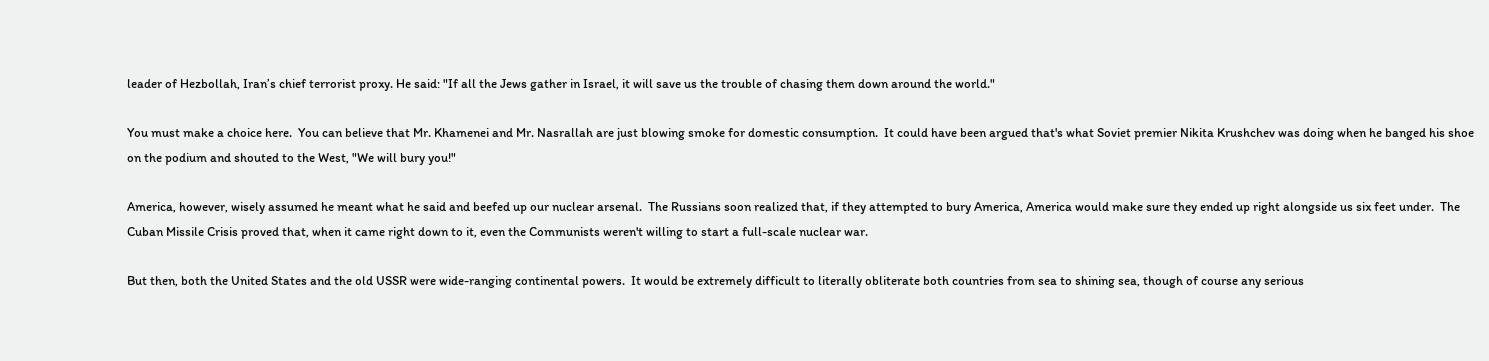leader of Hezbollah, Iran’s chief terrorist proxy. He said: "If all the Jews gather in Israel, it will save us the trouble of chasing them down around the world."

You must make a choice here.  You can believe that Mr. Khamenei and Mr. Nasrallah are just blowing smoke for domestic consumption.  It could have been argued that's what Soviet premier Nikita Krushchev was doing when he banged his shoe on the podium and shouted to the West, "We will bury you!"

America, however, wisely assumed he meant what he said and beefed up our nuclear arsenal.  The Russians soon realized that, if they attempted to bury America, America would make sure they ended up right alongside us six feet under.  The Cuban Missile Crisis proved that, when it came right down to it, even the Communists weren't willing to start a full-scale nuclear war.

But then, both the United States and the old USSR were wide-ranging continental powers.  It would be extremely difficult to literally obliterate both countries from sea to shining sea, though of course any serious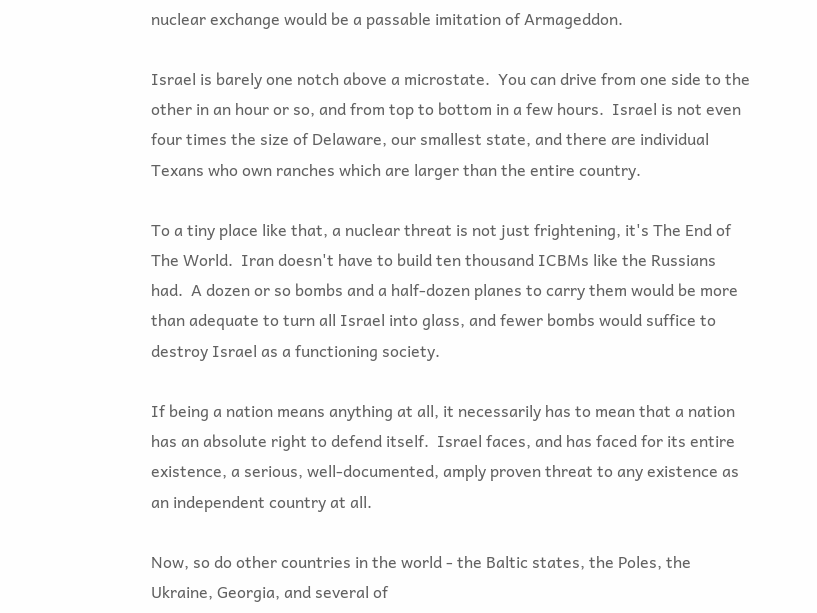nuclear exchange would be a passable imitation of Armageddon.

Israel is barely one notch above a microstate.  You can drive from one side to the other in an hour or so, and from top to bottom in a few hours.  Israel is not even four times the size of Delaware, our smallest state, and there are individual Texans who own ranches which are larger than the entire country.

To a tiny place like that, a nuclear threat is not just frightening, it's The End of The World.  Iran doesn't have to build ten thousand ICBMs like the Russians had.  A dozen or so bombs and a half-dozen planes to carry them would be more than adequate to turn all Israel into glass, and fewer bombs would suffice to destroy Israel as a functioning society.

If being a nation means anything at all, it necessarily has to mean that a nation has an absolute right to defend itself.  Israel faces, and has faced for its entire existence, a serious, well-documented, amply proven threat to any existence as an independent country at all.

Now, so do other countries in the world - the Baltic states, the Poles, the Ukraine, Georgia, and several of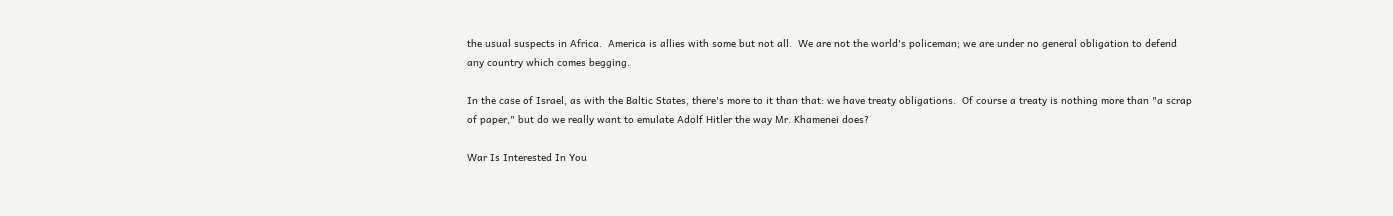the usual suspects in Africa.  America is allies with some but not all.  We are not the world's policeman; we are under no general obligation to defend any country which comes begging.

In the case of Israel, as with the Baltic States, there's more to it than that: we have treaty obligations.  Of course a treaty is nothing more than "a scrap of paper," but do we really want to emulate Adolf Hitler the way Mr. Khamenei does?

War Is Interested In You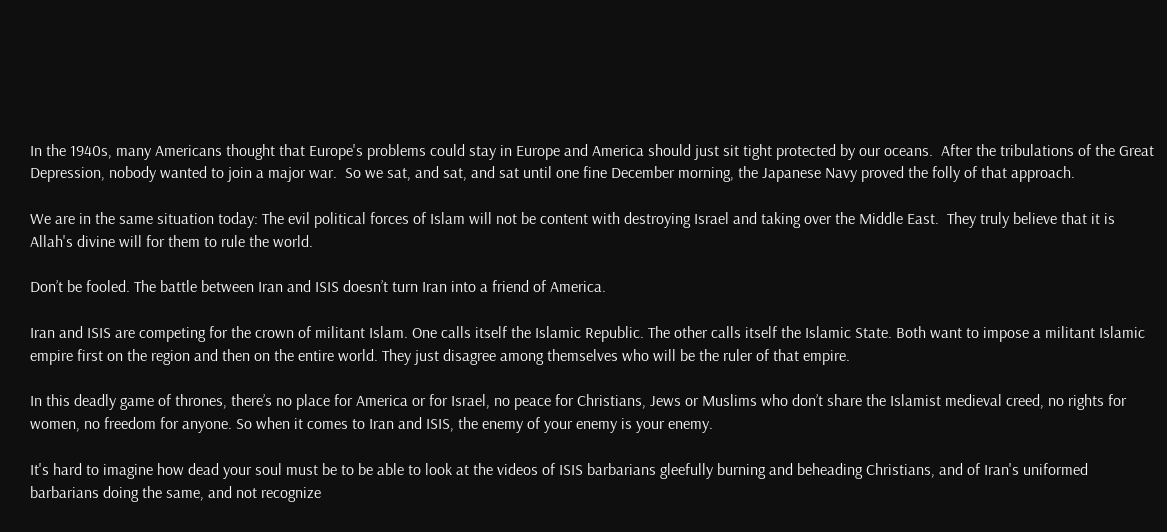In the 1940s, many Americans thought that Europe's problems could stay in Europe and America should just sit tight protected by our oceans.  After the tribulations of the Great Depression, nobody wanted to join a major war.  So we sat, and sat, and sat until one fine December morning, the Japanese Navy proved the folly of that approach.

We are in the same situation today: The evil political forces of Islam will not be content with destroying Israel and taking over the Middle East.  They truly believe that it is Allah's divine will for them to rule the world.

Don’t be fooled. The battle between Iran and ISIS doesn’t turn Iran into a friend of America.

Iran and ISIS are competing for the crown of militant Islam. One calls itself the Islamic Republic. The other calls itself the Islamic State. Both want to impose a militant Islamic empire first on the region and then on the entire world. They just disagree among themselves who will be the ruler of that empire.

In this deadly game of thrones, there’s no place for America or for Israel, no peace for Christians, Jews or Muslims who don’t share the Islamist medieval creed, no rights for women, no freedom for anyone. So when it comes to Iran and ISIS, the enemy of your enemy is your enemy.

It's hard to imagine how dead your soul must be to be able to look at the videos of ISIS barbarians gleefully burning and beheading Christians, and of Iran's uniformed barbarians doing the same, and not recognize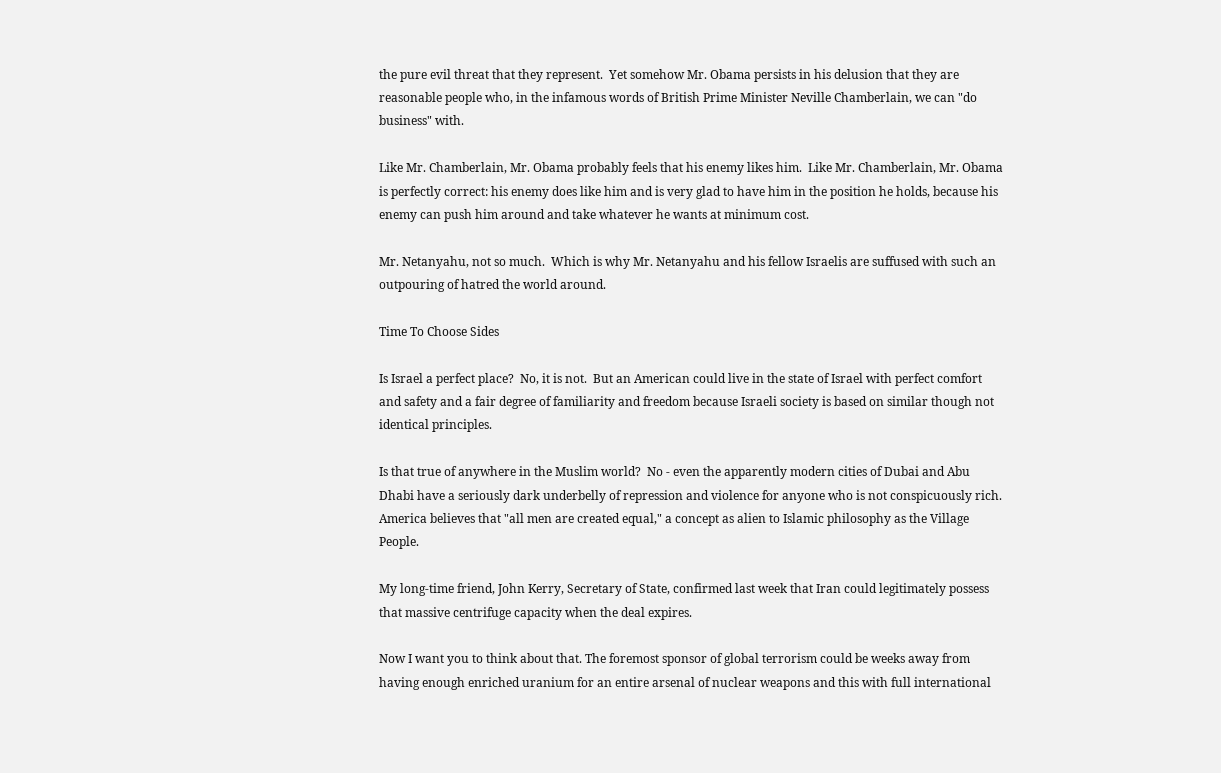the pure evil threat that they represent.  Yet somehow Mr. Obama persists in his delusion that they are reasonable people who, in the infamous words of British Prime Minister Neville Chamberlain, we can "do business" with.

Like Mr. Chamberlain, Mr. Obama probably feels that his enemy likes him.  Like Mr. Chamberlain, Mr. Obama is perfectly correct: his enemy does like him and is very glad to have him in the position he holds, because his enemy can push him around and take whatever he wants at minimum cost.

Mr. Netanyahu, not so much.  Which is why Mr. Netanyahu and his fellow Israelis are suffused with such an outpouring of hatred the world around.

Time To Choose Sides

Is Israel a perfect place?  No, it is not.  But an American could live in the state of Israel with perfect comfort and safety and a fair degree of familiarity and freedom because Israeli society is based on similar though not identical principles.

Is that true of anywhere in the Muslim world?  No - even the apparently modern cities of Dubai and Abu Dhabi have a seriously dark underbelly of repression and violence for anyone who is not conspicuously rich.  America believes that "all men are created equal," a concept as alien to Islamic philosophy as the Village People.

My long-time friend, John Kerry, Secretary of State, confirmed last week that Iran could legitimately possess that massive centrifuge capacity when the deal expires.

Now I want you to think about that. The foremost sponsor of global terrorism could be weeks away from having enough enriched uranium for an entire arsenal of nuclear weapons and this with full international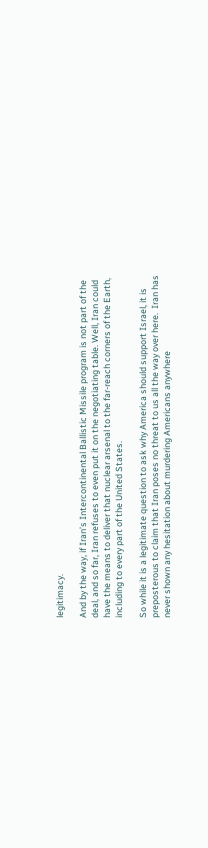legitimacy.

And by the way, if Iran’s Intercontinental Ballistic Missile program is not part of the deal, and so far, Iran refuses to even put it on the negotiating table. Well, Iran could have the means to deliver that nuclear arsenal to the far-reach corners of the Earth, including to every part of the United States.

So while it is a legitimate question to ask why America should support Israel, it is preposterous to claim that Iran poses no threat to us all the way over here.  Iran has never shown any hesitation about murdering Americans anywhere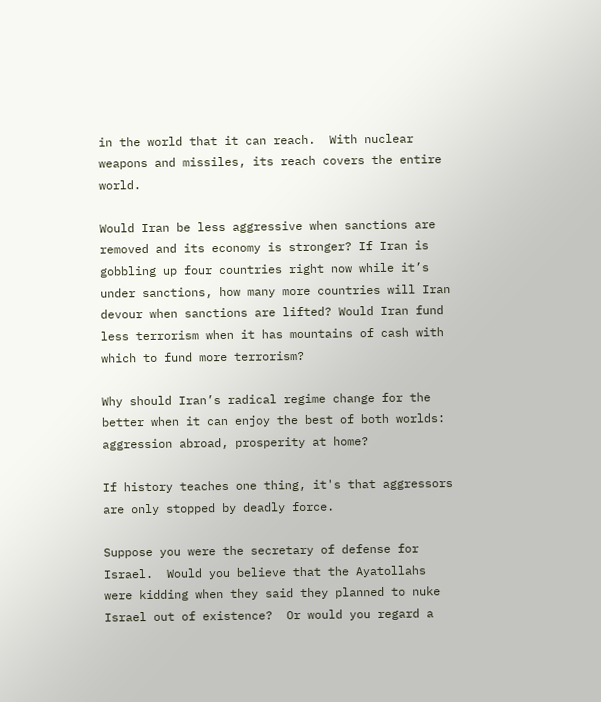in the world that it can reach.  With nuclear weapons and missiles, its reach covers the entire world.

Would Iran be less aggressive when sanctions are removed and its economy is stronger? If Iran is gobbling up four countries right now while it’s under sanctions, how many more countries will Iran devour when sanctions are lifted? Would Iran fund less terrorism when it has mountains of cash with which to fund more terrorism?

Why should Iran’s radical regime change for the better when it can enjoy the best of both worlds: aggression abroad, prosperity at home?

If history teaches one thing, it's that aggressors are only stopped by deadly force.

Suppose you were the secretary of defense for Israel.  Would you believe that the Ayatollahs were kidding when they said they planned to nuke Israel out of existence?  Or would you regard a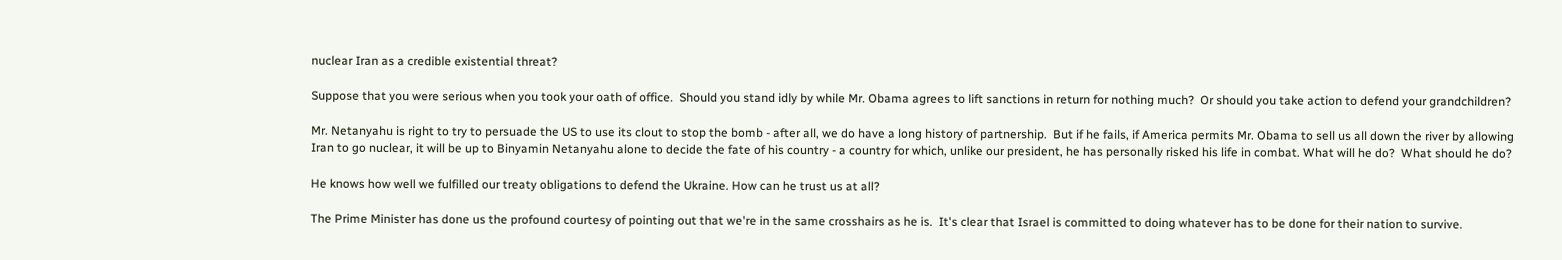nuclear Iran as a credible existential threat?

Suppose that you were serious when you took your oath of office.  Should you stand idly by while Mr. Obama agrees to lift sanctions in return for nothing much?  Or should you take action to defend your grandchildren?

Mr. Netanyahu is right to try to persuade the US to use its clout to stop the bomb - after all, we do have a long history of partnership.  But if he fails, if America permits Mr. Obama to sell us all down the river by allowing Iran to go nuclear, it will be up to Binyamin Netanyahu alone to decide the fate of his country - a country for which, unlike our president, he has personally risked his life in combat. What will he do?  What should he do?

He knows how well we fulfilled our treaty obligations to defend the Ukraine. How can he trust us at all?

The Prime Minister has done us the profound courtesy of pointing out that we're in the same crosshairs as he is.  It's clear that Israel is committed to doing whatever has to be done for their nation to survive.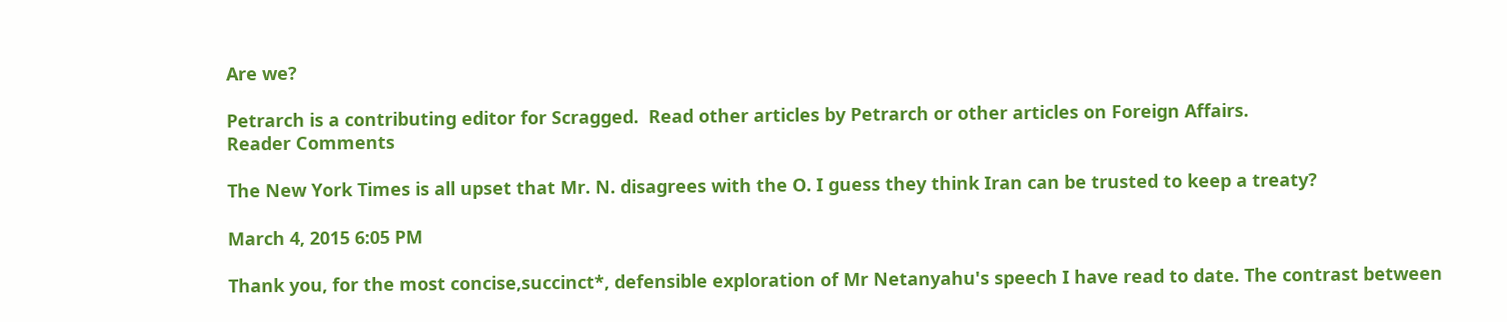Are we?

Petrarch is a contributing editor for Scragged.  Read other articles by Petrarch or other articles on Foreign Affairs.
Reader Comments

The New York Times is all upset that Mr. N. disagrees with the O. I guess they think Iran can be trusted to keep a treaty?

March 4, 2015 6:05 PM

Thank you, for the most concise,succinct*, defensible exploration of Mr Netanyahu's speech I have read to date. The contrast between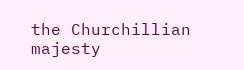the Churchillian majesty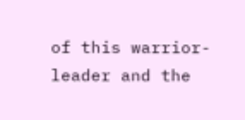of this warrior-leader and the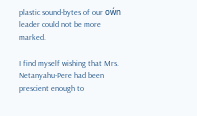plastic sound-bytes of our oẃn leader could not be more marked.

I find myself wishing that Mrs. Netanyahu-Pere had been prescient enough to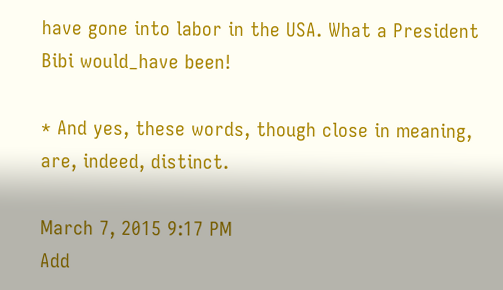have gone into labor in the USA. What a President Bibi would_have been!

* And yes, these words, though close in meaning, are, indeed, distinct.

March 7, 2015 9:17 PM
Add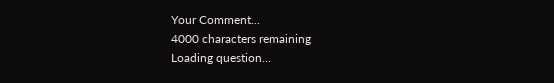Your Comment...
4000 characters remaining
Loading question...